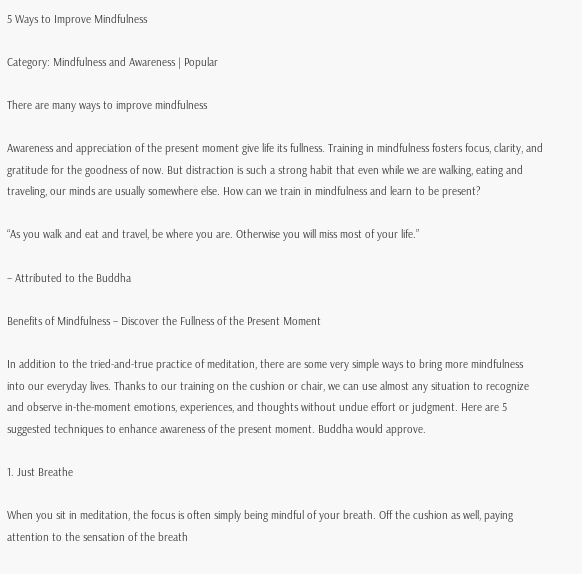5 Ways to Improve Mindfulness

Category: Mindfulness and Awareness | Popular

There are many ways to improve mindfulness

Awareness and appreciation of the present moment give life its fullness. Training in mindfulness fosters focus, clarity, and gratitude for the goodness of now. But distraction is such a strong habit that even while we are walking, eating and traveling, our minds are usually somewhere else. How can we train in mindfulness and learn to be present?

“As you walk and eat and travel, be where you are. Otherwise you will miss most of your life.”

– Attributed to the Buddha

Benefits of Mindfulness – Discover the Fullness of the Present Moment

In addition to the tried-and-true practice of meditation, there are some very simple ways to bring more mindfulness into our everyday lives. Thanks to our training on the cushion or chair, we can use almost any situation to recognize and observe in-the-moment emotions, experiences, and thoughts without undue effort or judgment. Here are 5 suggested techniques to enhance awareness of the present moment. Buddha would approve.

1. Just Breathe

When you sit in meditation, the focus is often simply being mindful of your breath. Off the cushion as well, paying attention to the sensation of the breath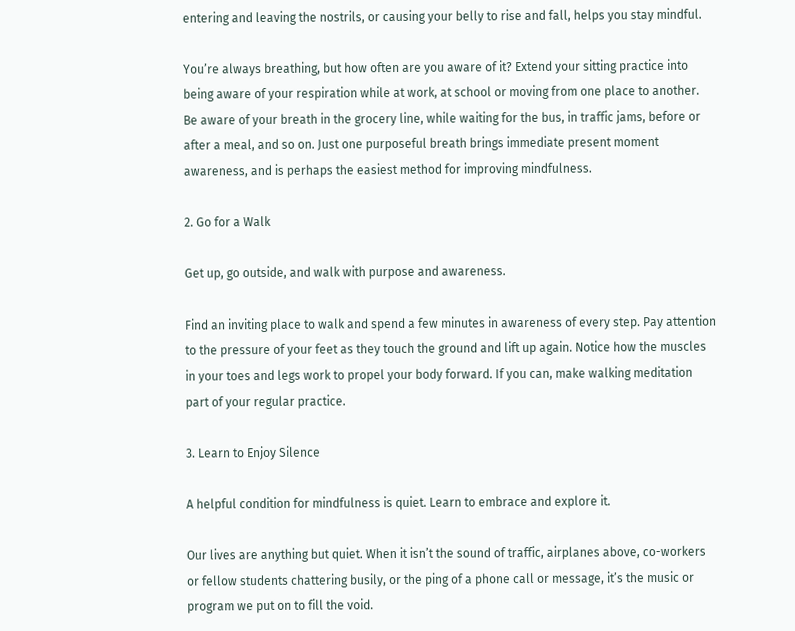entering and leaving the nostrils, or causing your belly to rise and fall, helps you stay mindful.

You’re always breathing, but how often are you aware of it? Extend your sitting practice into being aware of your respiration while at work, at school or moving from one place to another. Be aware of your breath in the grocery line, while waiting for the bus, in traffic jams, before or after a meal, and so on. Just one purposeful breath brings immediate present moment awareness, and is perhaps the easiest method for improving mindfulness.

2. Go for a Walk

Get up, go outside, and walk with purpose and awareness.

Find an inviting place to walk and spend a few minutes in awareness of every step. Pay attention to the pressure of your feet as they touch the ground and lift up again. Notice how the muscles in your toes and legs work to propel your body forward. If you can, make walking meditation part of your regular practice.

3. Learn to Enjoy Silence

A helpful condition for mindfulness is quiet. Learn to embrace and explore it.

Our lives are anything but quiet. When it isn’t the sound of traffic, airplanes above, co-workers or fellow students chattering busily, or the ping of a phone call or message, it’s the music or program we put on to fill the void.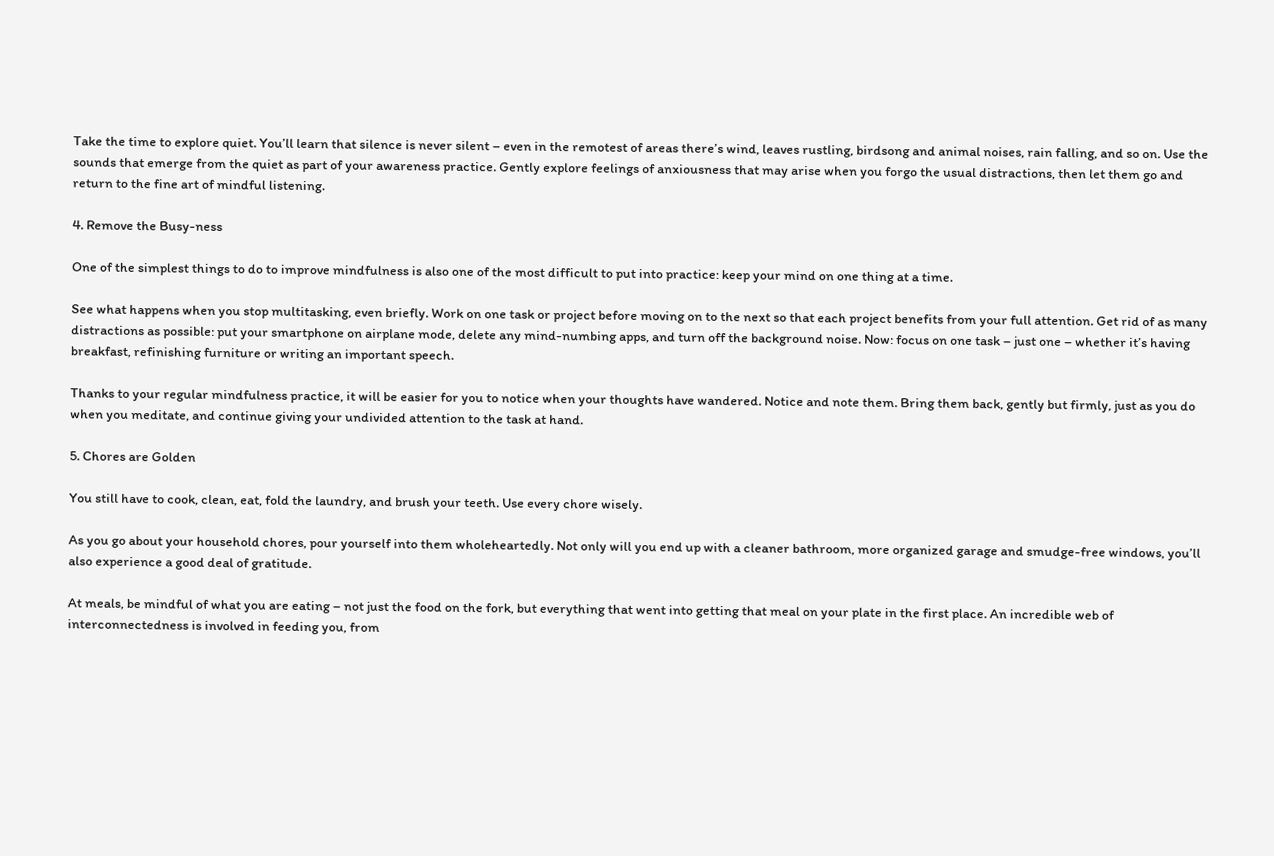Take the time to explore quiet. You’ll learn that silence is never silent – even in the remotest of areas there’s wind, leaves rustling, birdsong and animal noises, rain falling, and so on. Use the sounds that emerge from the quiet as part of your awareness practice. Gently explore feelings of anxiousness that may arise when you forgo the usual distractions, then let them go and return to the fine art of mindful listening.

4. Remove the Busy-ness

One of the simplest things to do to improve mindfulness is also one of the most difficult to put into practice: keep your mind on one thing at a time.

See what happens when you stop multitasking, even briefly. Work on one task or project before moving on to the next so that each project benefits from your full attention. Get rid of as many distractions as possible: put your smartphone on airplane mode, delete any mind-numbing apps, and turn off the background noise. Now: focus on one task – just one – whether it’s having breakfast, refinishing furniture or writing an important speech.

Thanks to your regular mindfulness practice, it will be easier for you to notice when your thoughts have wandered. Notice and note them. Bring them back, gently but firmly, just as you do when you meditate, and continue giving your undivided attention to the task at hand.

5. Chores are Golden

You still have to cook, clean, eat, fold the laundry, and brush your teeth. Use every chore wisely.

As you go about your household chores, pour yourself into them wholeheartedly. Not only will you end up with a cleaner bathroom, more organized garage and smudge-free windows, you’ll also experience a good deal of gratitude.

At meals, be mindful of what you are eating – not just the food on the fork, but everything that went into getting that meal on your plate in the first place. An incredible web of interconnectedness is involved in feeding you, from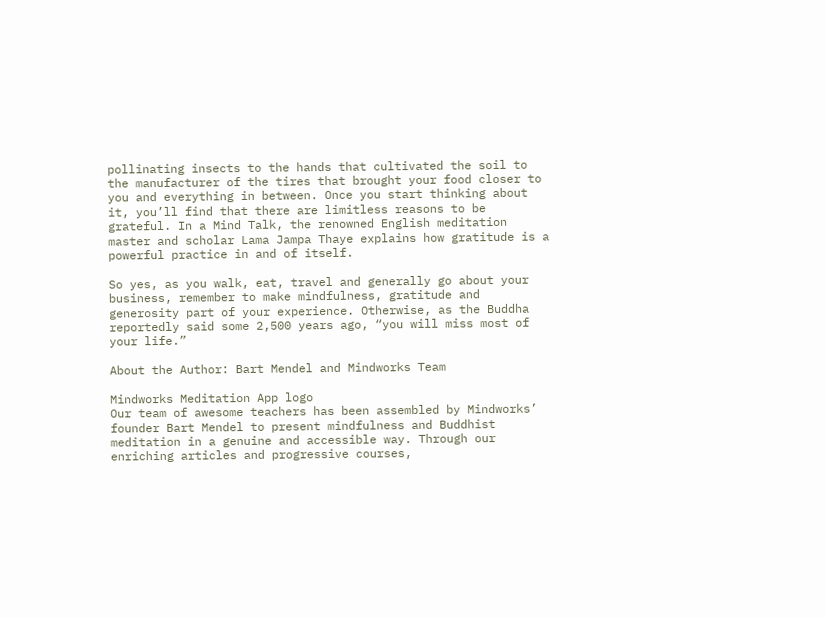pollinating insects to the hands that cultivated the soil to the manufacturer of the tires that brought your food closer to you and everything in between. Once you start thinking about it, you’ll find that there are limitless reasons to be grateful. In a Mind Talk, the renowned English meditation master and scholar Lama Jampa Thaye explains how gratitude is a powerful practice in and of itself.

So yes, as you walk, eat, travel and generally go about your business, remember to make mindfulness, gratitude and generosity part of your experience. Otherwise, as the Buddha reportedly said some 2,500 years ago, “you will miss most of your life.”

About the Author: Bart Mendel and Mindworks Team

Mindworks Meditation App logo
Our team of awesome teachers has been assembled by Mindworks’ founder Bart Mendel to present mindfulness and Buddhist meditation in a genuine and accessible way. Through our enriching articles and progressive courses,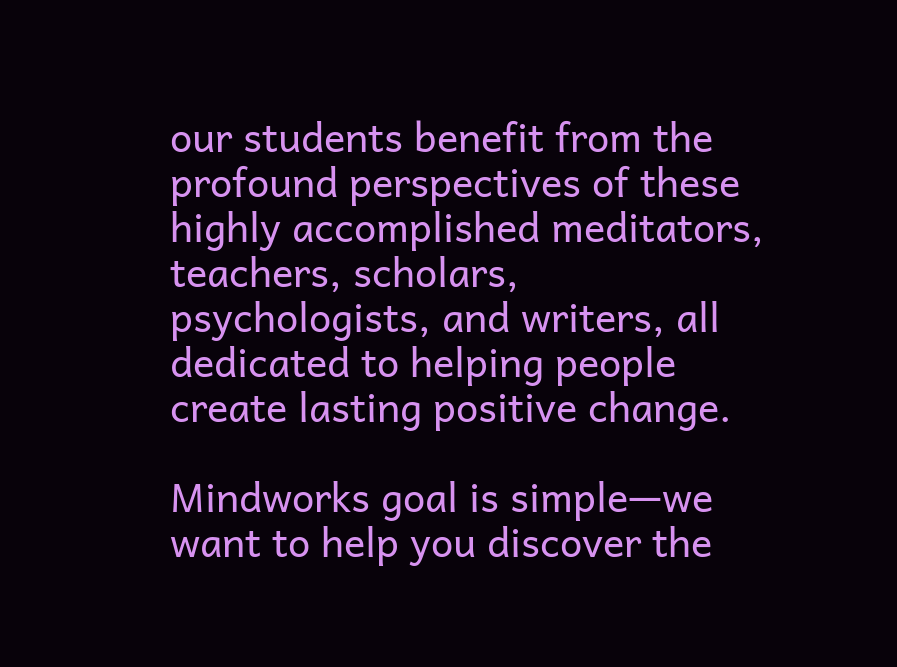our students benefit from the profound perspectives of these highly accomplished meditators, teachers, scholars, psychologists, and writers, all dedicated to helping people create lasting positive change.

Mindworks goal is simple—we want to help you discover the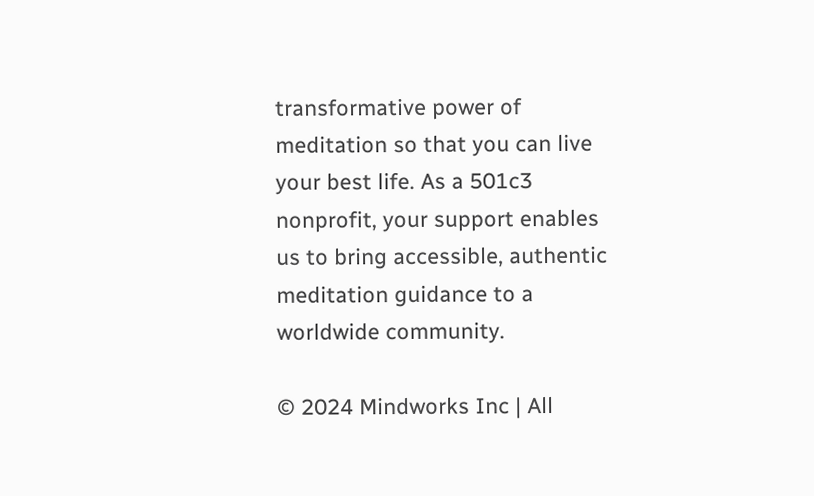transformative power of meditation so that you can live your best life. As a 501c3 nonprofit, your support enables us to bring accessible, authentic meditation guidance to a worldwide community.

© 2024 Mindworks Inc | All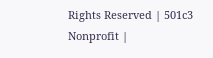Rights Reserved | 501c3 Nonprofit |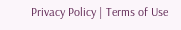Privacy Policy | Terms of Use